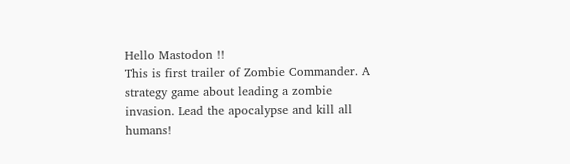Hello Mastodon !!
This is first trailer of Zombie Commander. A strategy game about leading a zombie invasion. Lead the apocalypse and kill all humans!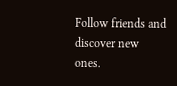Follow friends and discover new ones.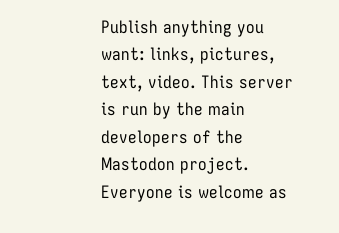Publish anything you want: links, pictures, text, video. This server is run by the main developers of the Mastodon project. Everyone is welcome as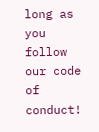long as you follow our code of conduct!